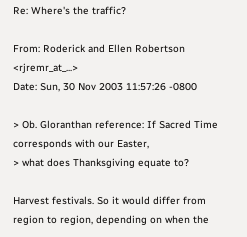Re: Where's the traffic?

From: Roderick and Ellen Robertson <rjremr_at_...>
Date: Sun, 30 Nov 2003 11:57:26 -0800

> Ob. Gloranthan reference: If Sacred Time corresponds with our Easter,
> what does Thanksgiving equate to?

Harvest festivals. So it would differ from region to region, depending on when the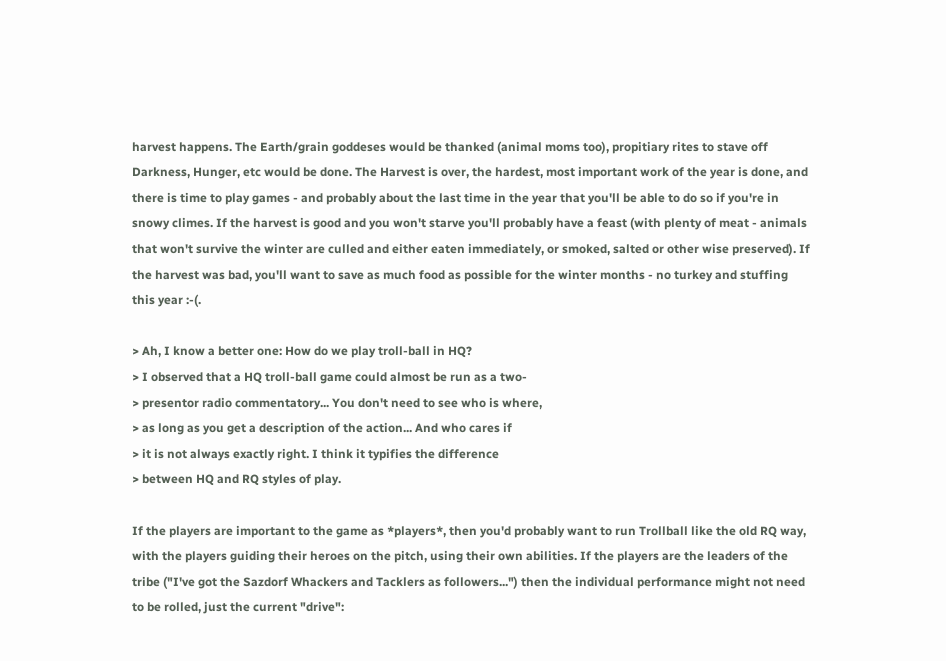harvest happens. The Earth/grain goddeses would be thanked (animal moms too), propitiary rites to stave off Darkness, Hunger, etc would be done. The Harvest is over, the hardest, most important work of the year is done, and there is time to play games - and probably about the last time in the year that you'll be able to do so if you're in snowy climes. If the harvest is good and you won't starve you'll probably have a feast (with plenty of meat - animals that won't survive the winter are culled and either eaten immediately, or smoked, salted or other wise preserved). If the harvest was bad, you'll want to save as much food as possible for the winter months - no turkey and stuffing this year :-(.

> Ah, I know a better one: How do we play troll-ball in HQ?
> I observed that a HQ troll-ball game could almost be run as a two-
> presentor radio commentatory... You don't need to see who is where,
> as long as you get a description of the action... And who cares if
> it is not always exactly right. I think it typifies the difference
> between HQ and RQ styles of play.

If the players are important to the game as *players*, then you'd probably want to run Trollball like the old RQ way, with the players guiding their heroes on the pitch, using their own abilities. If the players are the leaders of the tribe ("I've got the Sazdorf Whackers and Tacklers as followers...") then the individual performance might not need to be rolled, just the current "drive":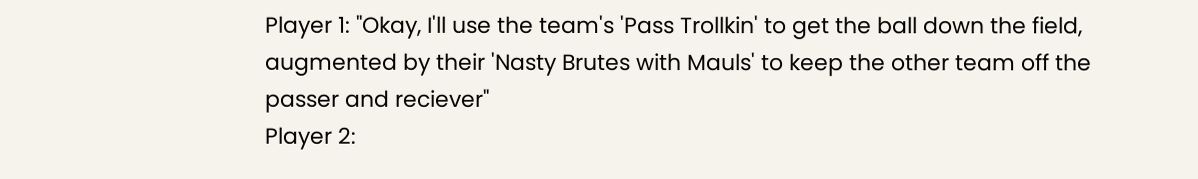Player 1: "Okay, I'll use the team's 'Pass Trollkin' to get the ball down the field, augmented by their 'Nasty Brutes with Mauls' to keep the other team off the passer and reciever"
Player 2: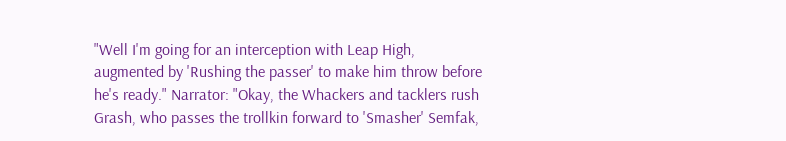"Well I'm going for an interception with Leap High, augmented by 'Rushing the passer' to make him throw before he's ready." Narrator: "Okay, the Whackers and tacklers rush Grash, who passes the trollkin forward to 'Smasher' Semfak,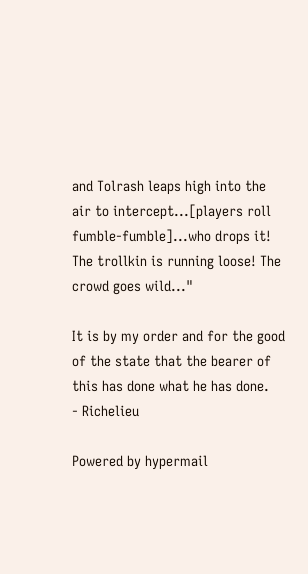and Tolrash leaps high into the air to intercept...[players roll fumble-fumble]...who drops it! The trollkin is running loose! The crowd goes wild..."

It is by my order and for the good of the state that the bearer of this has done what he has done.
- Richelieu

Powered by hypermail